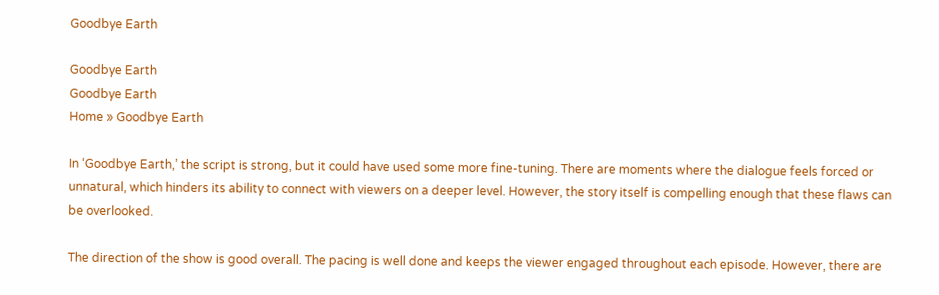Goodbye Earth

Goodbye Earth
Goodbye Earth
Home » Goodbye Earth

In ‘Goodbye Earth,’ the script is strong, but it could have used some more fine-tuning. There are moments where the dialogue feels forced or unnatural, which hinders its ability to connect with viewers on a deeper level. However, the story itself is compelling enough that these flaws can be overlooked.

The direction of the show is good overall. The pacing is well done and keeps the viewer engaged throughout each episode. However, there are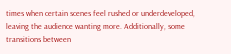times when certain scenes feel rushed or underdeveloped, leaving the audience wanting more. Additionally, some transitions between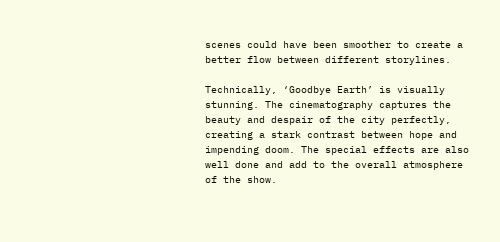scenes could have been smoother to create a better flow between different storylines.

Technically, ‘Goodbye Earth’ is visually stunning. The cinematography captures the beauty and despair of the city perfectly, creating a stark contrast between hope and impending doom. The special effects are also well done and add to the overall atmosphere of the show.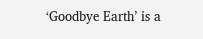‘Goodbye Earth’ is a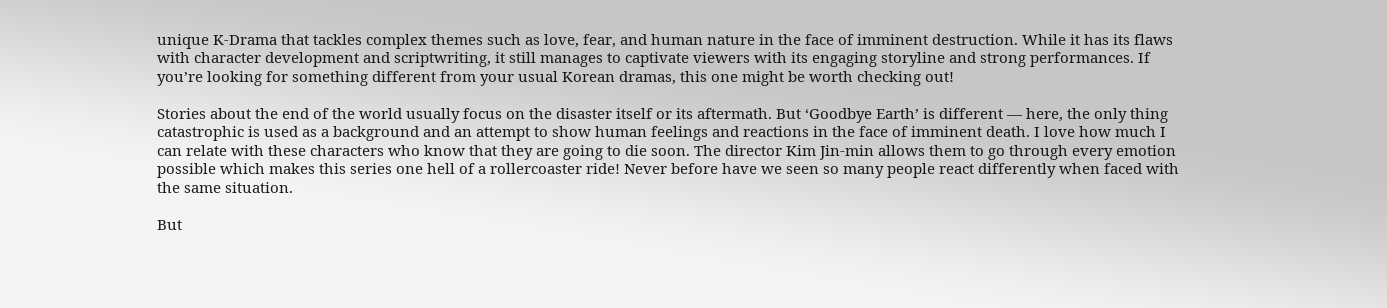unique K-Drama that tackles complex themes such as love, fear, and human nature in the face of imminent destruction. While it has its flaws with character development and scriptwriting, it still manages to captivate viewers with its engaging storyline and strong performances. If you’re looking for something different from your usual Korean dramas, this one might be worth checking out!

Stories about the end of the world usually focus on the disaster itself or its aftermath. But ‘Goodbye Earth’ is different — here, the only thing catastrophic is used as a background and an attempt to show human feelings and reactions in the face of imminent death. I love how much I can relate with these characters who know that they are going to die soon. The director Kim Jin-min allows them to go through every emotion possible which makes this series one hell of a rollercoaster ride! Never before have we seen so many people react differently when faced with the same situation.

But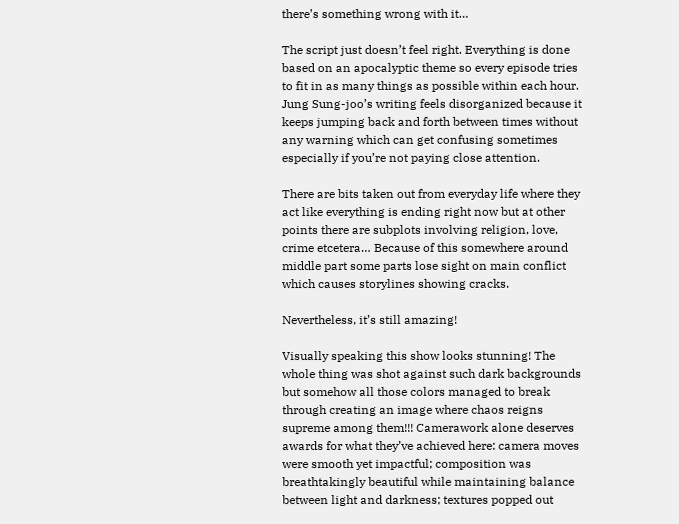there’s something wrong with it…

The script just doesn’t feel right. Everything is done based on an apocalyptic theme so every episode tries to fit in as many things as possible within each hour. Jung Sung-joo’s writing feels disorganized because it keeps jumping back and forth between times without any warning which can get confusing sometimes especially if you’re not paying close attention.

There are bits taken out from everyday life where they act like everything is ending right now but at other points there are subplots involving religion, love, crime etcetera… Because of this somewhere around middle part some parts lose sight on main conflict which causes storylines showing cracks.

Nevertheless, it’s still amazing!

Visually speaking this show looks stunning! The whole thing was shot against such dark backgrounds but somehow all those colors managed to break through creating an image where chaos reigns supreme among them!!! Camerawork alone deserves awards for what they’ve achieved here: camera moves were smooth yet impactful; composition was breathtakingly beautiful while maintaining balance between light and darkness; textures popped out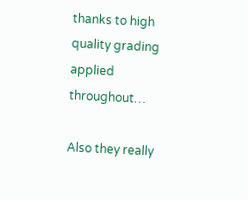thanks to high quality grading applied throughout…

Also they really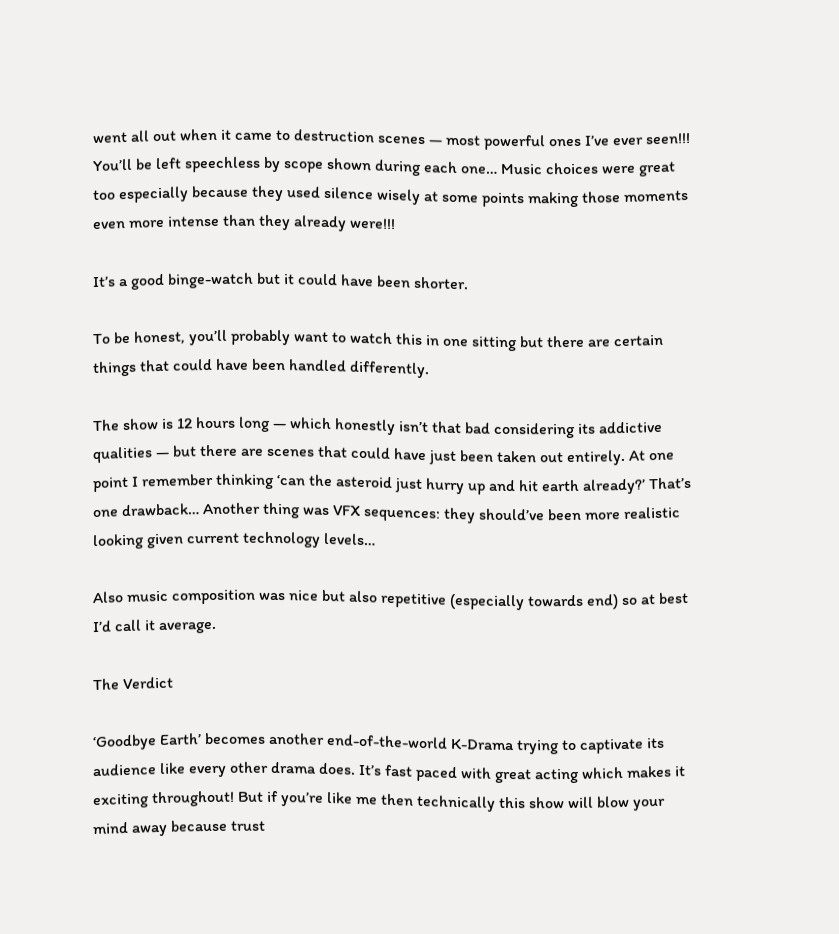went all out when it came to destruction scenes — most powerful ones I’ve ever seen!!! You’ll be left speechless by scope shown during each one… Music choices were great too especially because they used silence wisely at some points making those moments even more intense than they already were!!!

It’s a good binge-watch but it could have been shorter.

To be honest, you’ll probably want to watch this in one sitting but there are certain things that could have been handled differently.

The show is 12 hours long — which honestly isn’t that bad considering its addictive qualities — but there are scenes that could have just been taken out entirely. At one point I remember thinking ‘can the asteroid just hurry up and hit earth already?’ That’s one drawback… Another thing was VFX sequences: they should’ve been more realistic looking given current technology levels…

Also music composition was nice but also repetitive (especially towards end) so at best I’d call it average.

The Verdict

‘Goodbye Earth’ becomes another end-of-the-world K-Drama trying to captivate its audience like every other drama does. It’s fast paced with great acting which makes it exciting throughout! But if you’re like me then technically this show will blow your mind away because trust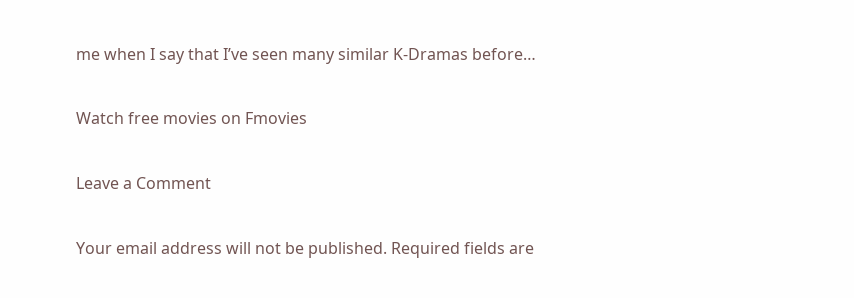me when I say that I’ve seen many similar K-Dramas before…

Watch free movies on Fmovies

Leave a Comment

Your email address will not be published. Required fields are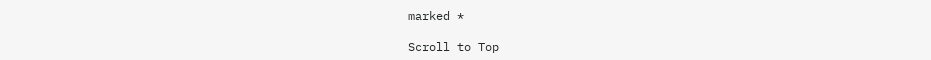marked *

Scroll to Top